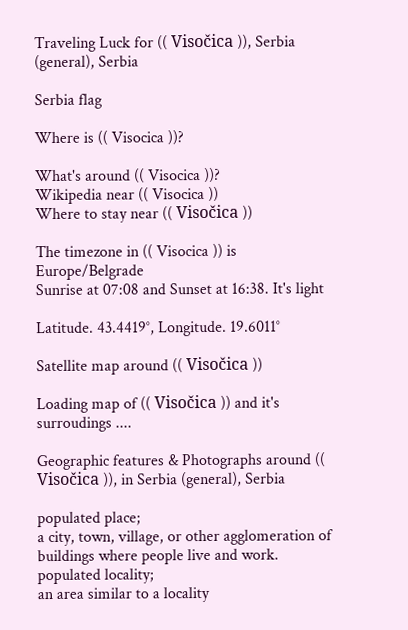Traveling Luck for (( Visočica )), Serbia (general), Serbia

Serbia flag

Where is (( Visocica ))?

What's around (( Visocica ))?
Wikipedia near (( Visocica ))
Where to stay near (( Visočica ))

The timezone in (( Visocica )) is Europe/Belgrade
Sunrise at 07:08 and Sunset at 16:38. It's light

Latitude. 43.4419°, Longitude. 19.6011°

Satellite map around (( Visočica ))

Loading map of (( Visočica )) and it's surroudings ....

Geographic features & Photographs around (( Visočica )), in Serbia (general), Serbia

populated place;
a city, town, village, or other agglomeration of buildings where people live and work.
populated locality;
an area similar to a locality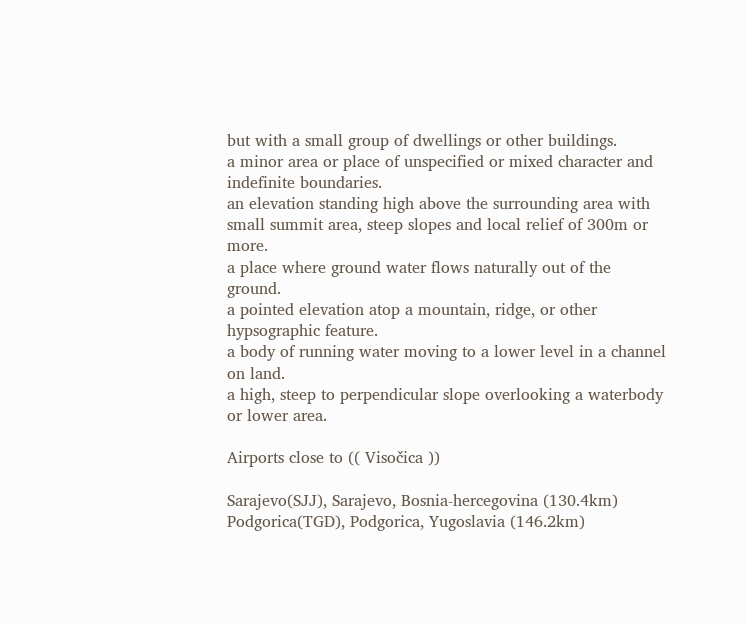but with a small group of dwellings or other buildings.
a minor area or place of unspecified or mixed character and indefinite boundaries.
an elevation standing high above the surrounding area with small summit area, steep slopes and local relief of 300m or more.
a place where ground water flows naturally out of the ground.
a pointed elevation atop a mountain, ridge, or other hypsographic feature.
a body of running water moving to a lower level in a channel on land.
a high, steep to perpendicular slope overlooking a waterbody or lower area.

Airports close to (( Visočica ))

Sarajevo(SJJ), Sarajevo, Bosnia-hercegovina (130.4km)
Podgorica(TGD), Podgorica, Yugoslavia (146.2km)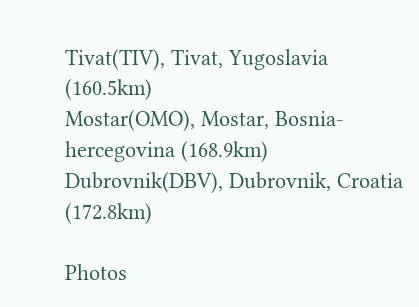Tivat(TIV), Tivat, Yugoslavia (160.5km)
Mostar(OMO), Mostar, Bosnia-hercegovina (168.9km)
Dubrovnik(DBV), Dubrovnik, Croatia (172.8km)

Photos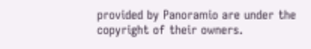provided by Panoramio are under the copyright of their owners.